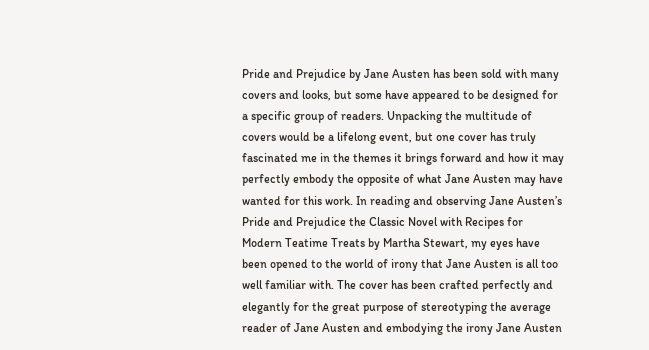Pride and Prejudice by Jane Austen has been sold with many covers and looks, but some have appeared to be designed for a specific group of readers. Unpacking the multitude of covers would be a lifelong event, but one cover has truly fascinated me in the themes it brings forward and how it may perfectly embody the opposite of what Jane Austen may have wanted for this work. In reading and observing Jane Austen’s Pride and Prejudice the Classic Novel with Recipes for Modern Teatime Treats by Martha Stewart, my eyes have been opened to the world of irony that Jane Austen is all too well familiar with. The cover has been crafted perfectly and elegantly for the great purpose of stereotyping the average reader of Jane Austen and embodying the irony Jane Austen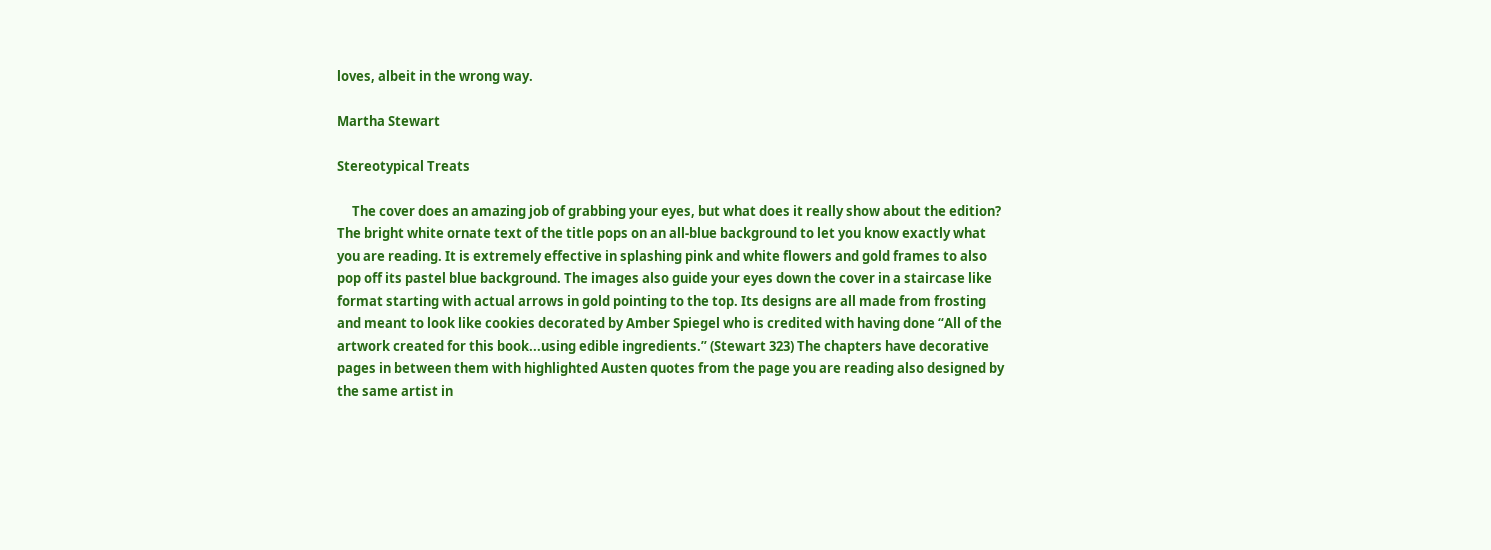loves, albeit in the wrong way.

Martha Stewart

Stereotypical Treats

     The cover does an amazing job of grabbing your eyes, but what does it really show about the edition? The bright white ornate text of the title pops on an all-blue background to let you know exactly what you are reading. It is extremely effective in splashing pink and white flowers and gold frames to also pop off its pastel blue background. The images also guide your eyes down the cover in a staircase like format starting with actual arrows in gold pointing to the top. Its designs are all made from frosting and meant to look like cookies decorated by Amber Spiegel who is credited with having done “All of the artwork created for this book...using edible ingredients.” (Stewart 323) The chapters have decorative pages in between them with highlighted Austen quotes from the page you are reading also designed by the same artist in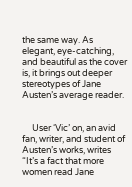the same way. As elegant, eye-catching, and beautiful as the cover is, it brings out deeper stereotypes of Jane Austen’s average reader.


     User ‘Vic’ on, an avid fan, writer, and student of Austen’s works, writes “It’s a fact that more women read Jane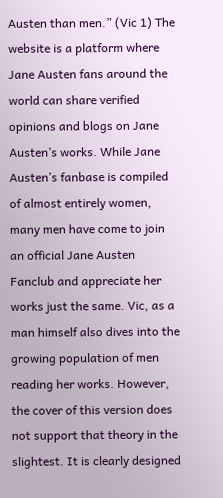Austen than men.” (Vic 1) The website is a platform where Jane Austen fans around the world can share verified opinions and blogs on Jane Austen’s works. While Jane Austen’s fanbase is compiled of almost entirely women, many men have come to join an official Jane Austen Fanclub and appreciate her works just the same. Vic, as a man himself also dives into the growing population of men reading her works. However, the cover of this version does not support that theory in the slightest. It is clearly designed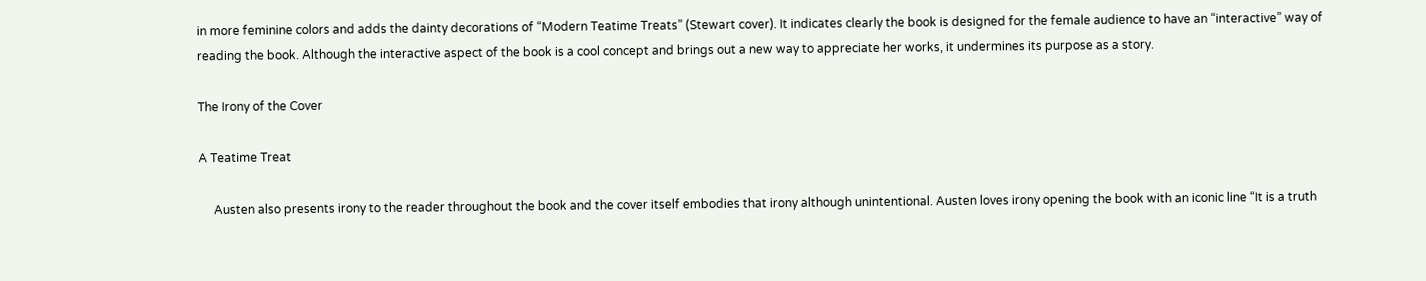in more feminine colors and adds the dainty decorations of “Modern Teatime Treats” (Stewart cover). It indicates clearly the book is designed for the female audience to have an “interactive” way of reading the book. Although the interactive aspect of the book is a cool concept and brings out a new way to appreciate her works, it undermines its purpose as a story.

The Irony of the Cover

A Teatime Treat

     Austen also presents irony to the reader throughout the book and the cover itself embodies that irony although unintentional. Austen loves irony opening the book with an iconic line “It is a truth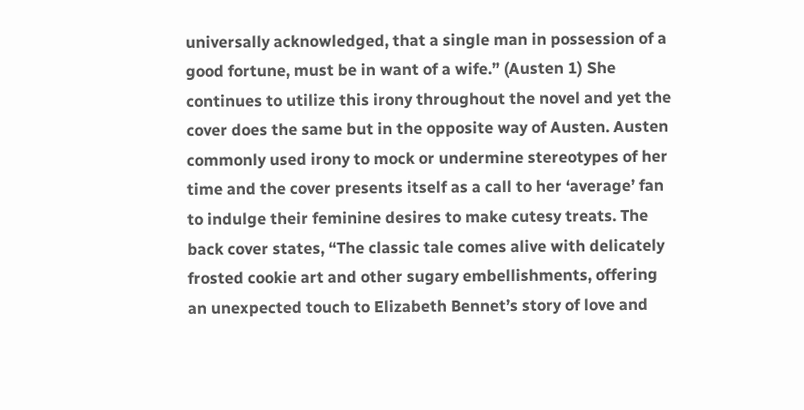universally acknowledged, that a single man in possession of a good fortune, must be in want of a wife.” (Austen 1) She continues to utilize this irony throughout the novel and yet the cover does the same but in the opposite way of Austen. Austen commonly used irony to mock or undermine stereotypes of her time and the cover presents itself as a call to her ‘average’ fan to indulge their feminine desires to make cutesy treats. The back cover states, “The classic tale comes alive with delicately frosted cookie art and other sugary embellishments, offering an unexpected touch to Elizabeth Bennet’s story of love and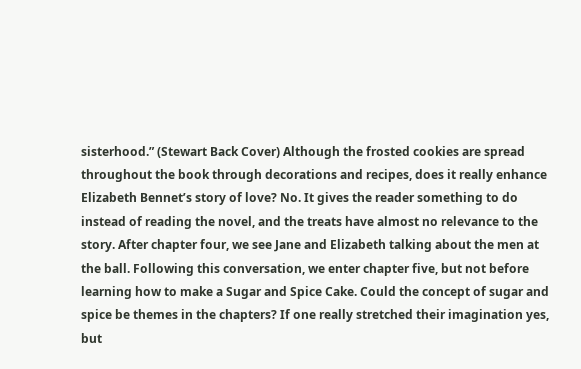sisterhood.” (Stewart Back Cover) Although the frosted cookies are spread throughout the book through decorations and recipes, does it really enhance Elizabeth Bennet’s story of love? No. It gives the reader something to do instead of reading the novel, and the treats have almost no relevance to the story. After chapter four, we see Jane and Elizabeth talking about the men at the ball. Following this conversation, we enter chapter five, but not before learning how to make a Sugar and Spice Cake. Could the concept of sugar and spice be themes in the chapters? If one really stretched their imagination yes, but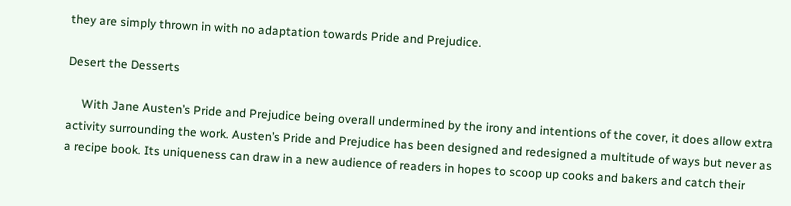they are simply thrown in with no adaptation towards Pride and Prejudice.

Desert the Desserts

     With Jane Austen’s Pride and Prejudice being overall undermined by the irony and intentions of the cover, it does allow extra activity surrounding the work. Austen’s Pride and Prejudice has been designed and redesigned a multitude of ways but never as a recipe book. Its uniqueness can draw in a new audience of readers in hopes to scoop up cooks and bakers and catch their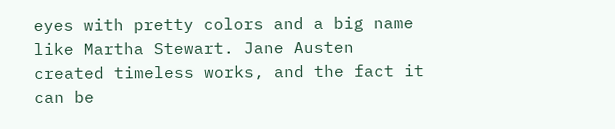eyes with pretty colors and a big name like Martha Stewart. Jane Austen created timeless works, and the fact it can be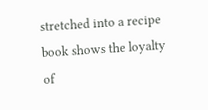stretched into a recipe book shows the loyalty of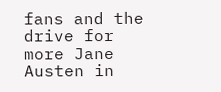fans and the drive for more Jane Austen in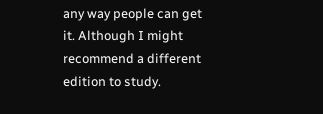any way people can get it. Although I might recommend a different edition to study.